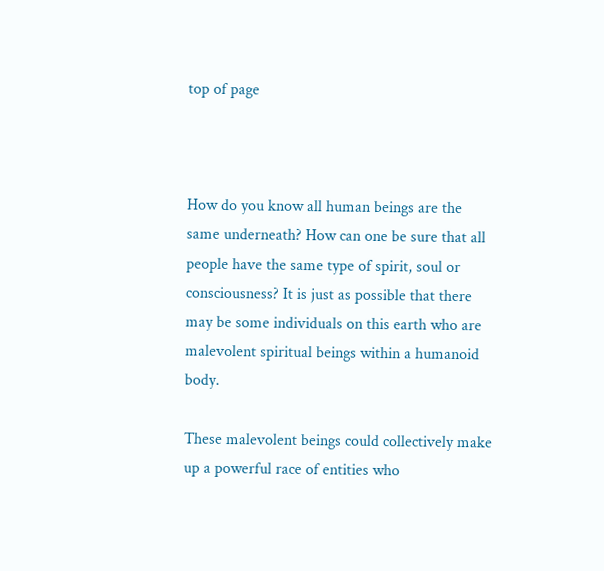top of page



How do you know all human beings are the same underneath? How can one be sure that all people have the same type of spirit, soul or consciousness? It is just as possible that there may be some individuals on this earth who are malevolent spiritual beings within a humanoid body.

These malevolent beings could collectively make up a powerful race of entities who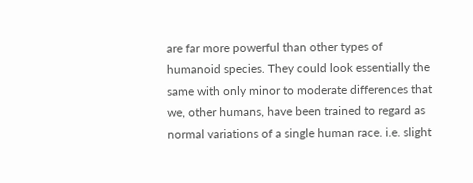are far more powerful than other types of humanoid species. They could look essentially the same with only minor to moderate differences that we, other humans, have been trained to regard as normal variations of a single human race. i.e. slight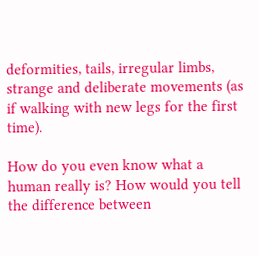deformities, tails, irregular limbs, strange and deliberate movements (as if walking with new legs for the first time).

How do you even know what a human really is? How would you tell the difference between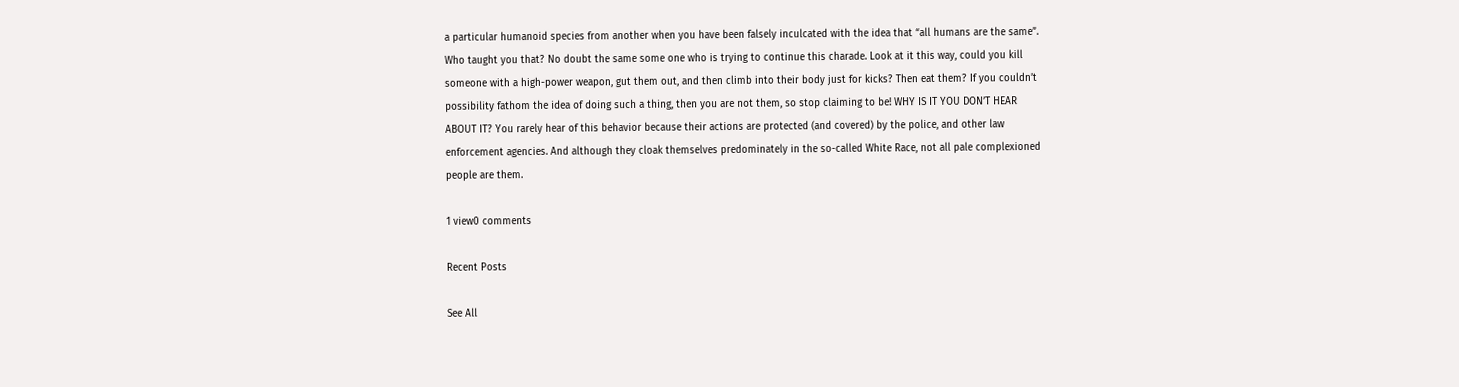a particular humanoid species from another when you have been falsely inculcated with the idea that “all humans are the same”. Who taught you that? No doubt the same some one who is trying to continue this charade. Look at it this way, could you kill someone with a high-power weapon, gut them out, and then climb into their body just for kicks? Then eat them? If you couldn’t possibility fathom the idea of doing such a thing, then you are not them, so stop claiming to be! WHY IS IT YOU DON’T HEAR ABOUT IT? You rarely hear of this behavior because their actions are protected (and covered) by the police, and other law enforcement agencies. And although they cloak themselves predominately in the so-called White Race, not all pale complexioned people are them.

1 view0 comments

Recent Posts

See All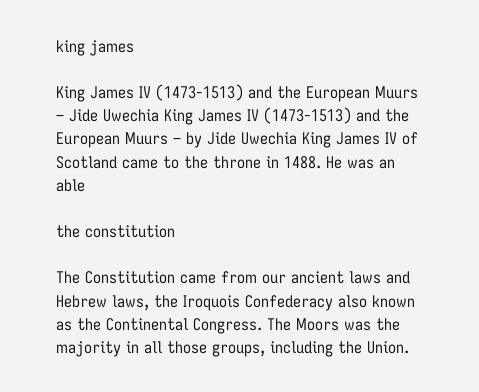king james

King James IV (1473-1513) and the European Muurs – Jide Uwechia King James IV (1473-1513) and the European Muurs – by Jide Uwechia King James IV of Scotland came to the throne in 1488. He was an able

the constitution

The Constitution came from our ancient laws and Hebrew laws, the Iroquois Confederacy also known as the Continental Congress. The Moors was the majority in all those groups, including the Union.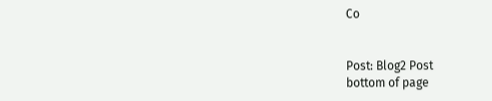Co


Post: Blog2 Post
bottom of page